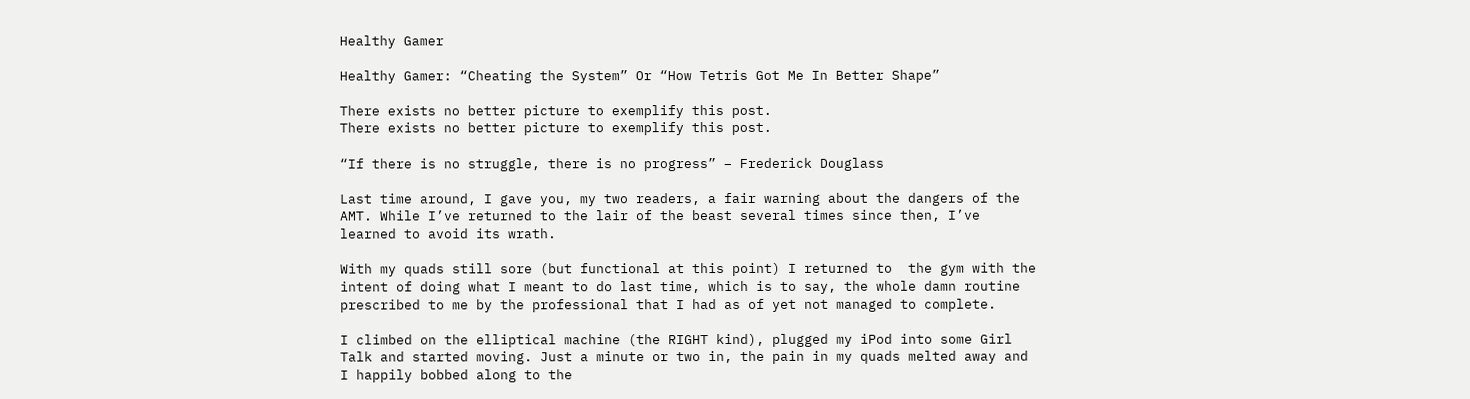Healthy Gamer

Healthy Gamer: “Cheating the System” Or “How Tetris Got Me In Better Shape”

There exists no better picture to exemplify this post.
There exists no better picture to exemplify this post.

“If there is no struggle, there is no progress” – Frederick Douglass

Last time around, I gave you, my two readers, a fair warning about the dangers of the AMT. While I’ve returned to the lair of the beast several times since then, I’ve learned to avoid its wrath.

With my quads still sore (but functional at this point) I returned to  the gym with the intent of doing what I meant to do last time, which is to say, the whole damn routine prescribed to me by the professional that I had as of yet not managed to complete.

I climbed on the elliptical machine (the RIGHT kind), plugged my iPod into some Girl Talk and started moving. Just a minute or two in, the pain in my quads melted away and I happily bobbed along to the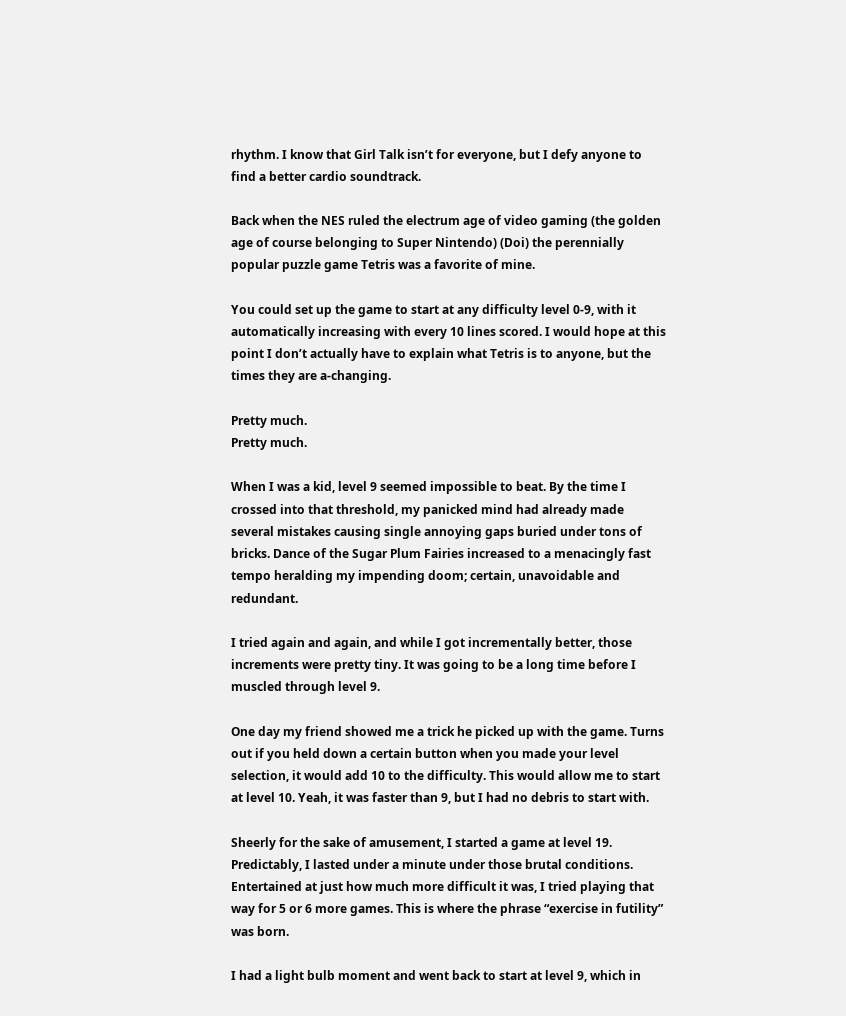rhythm. I know that Girl Talk isn’t for everyone, but I defy anyone to find a better cardio soundtrack.

Back when the NES ruled the electrum age of video gaming (the golden age of course belonging to Super Nintendo) (Doi) the perennially popular puzzle game Tetris was a favorite of mine.

You could set up the game to start at any difficulty level 0-9, with it automatically increasing with every 10 lines scored. I would hope at this point I don’t actually have to explain what Tetris is to anyone, but the times they are a-changing.

Pretty much.
Pretty much.

When I was a kid, level 9 seemed impossible to beat. By the time I crossed into that threshold, my panicked mind had already made several mistakes causing single annoying gaps buried under tons of bricks. Dance of the Sugar Plum Fairies increased to a menacingly fast tempo heralding my impending doom; certain, unavoidable and redundant.

I tried again and again, and while I got incrementally better, those increments were pretty tiny. It was going to be a long time before I muscled through level 9.

One day my friend showed me a trick he picked up with the game. Turns out if you held down a certain button when you made your level selection, it would add 10 to the difficulty. This would allow me to start at level 10. Yeah, it was faster than 9, but I had no debris to start with.

Sheerly for the sake of amusement, I started a game at level 19. Predictably, I lasted under a minute under those brutal conditions. Entertained at just how much more difficult it was, I tried playing that way for 5 or 6 more games. This is where the phrase “exercise in futility” was born.

I had a light bulb moment and went back to start at level 9, which in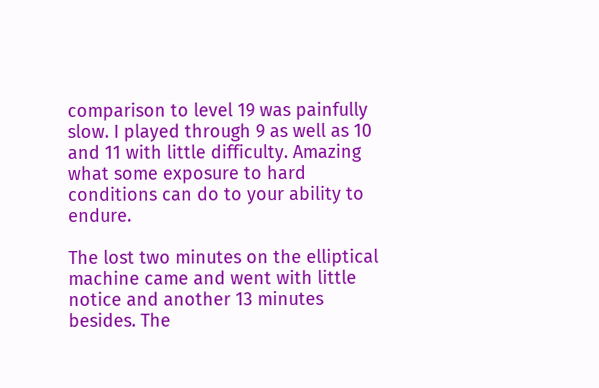comparison to level 19 was painfully slow. I played through 9 as well as 10 and 11 with little difficulty. Amazing what some exposure to hard conditions can do to your ability to endure.

The lost two minutes on the elliptical machine came and went with little notice and another 13 minutes besides. The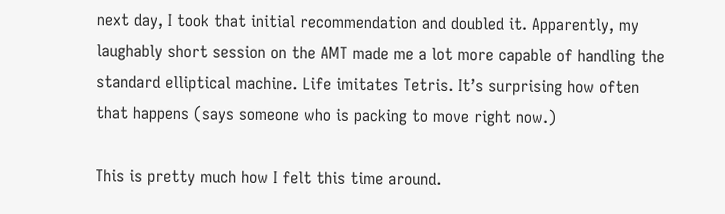next day, I took that initial recommendation and doubled it. Apparently, my laughably short session on the AMT made me a lot more capable of handling the standard elliptical machine. Life imitates Tetris. It’s surprising how often that happens (says someone who is packing to move right now.)

This is pretty much how I felt this time around.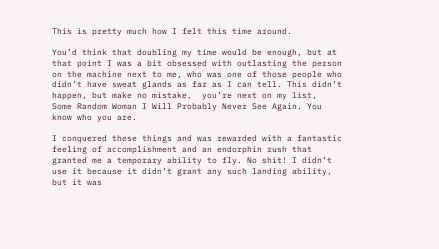This is pretty much how I felt this time around.

You’d think that doubling my time would be enough, but at that point I was a bit obsessed with outlasting the person on the machine next to me, who was one of those people who didn’t have sweat glands as far as I can tell. This didn’t happen, but make no mistake,  you’re next on my list,  Some Random Woman I Will Probably Never See Again. You know who you are.

I conquered these things and was rewarded with a fantastic feeling of accomplishment and an endorphin rush that granted me a temporary ability to fly. No shit! I didn’t use it because it didn’t grant any such landing ability, but it was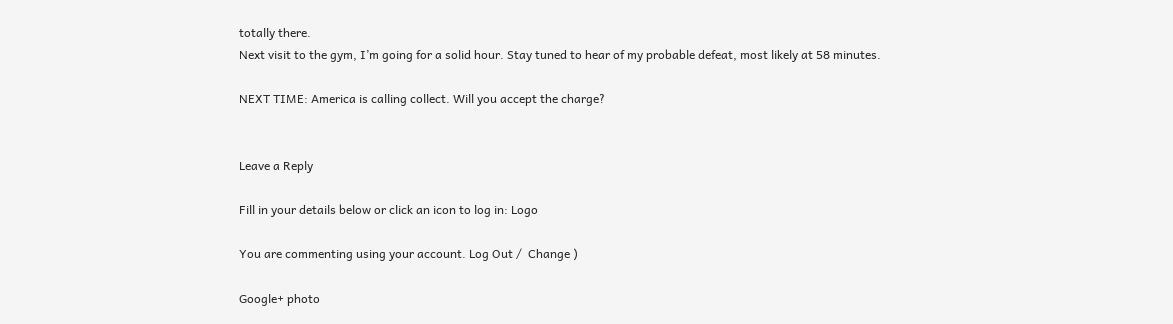totally there.
Next visit to the gym, I’m going for a solid hour. Stay tuned to hear of my probable defeat, most likely at 58 minutes.

NEXT TIME: America is calling collect. Will you accept the charge?


Leave a Reply

Fill in your details below or click an icon to log in: Logo

You are commenting using your account. Log Out /  Change )

Google+ photo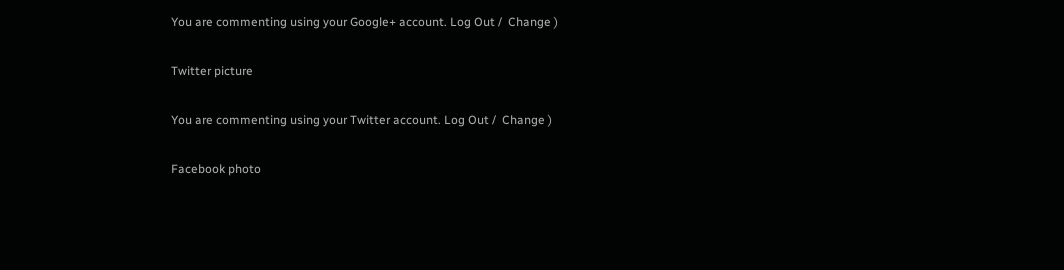You are commenting using your Google+ account. Log Out /  Change )

Twitter picture

You are commenting using your Twitter account. Log Out /  Change )

Facebook photo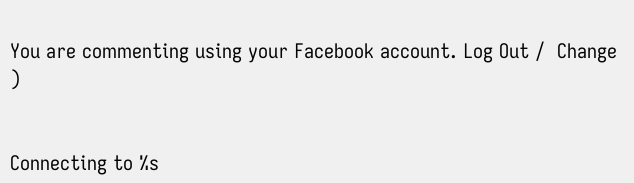You are commenting using your Facebook account. Log Out /  Change )


Connecting to %s